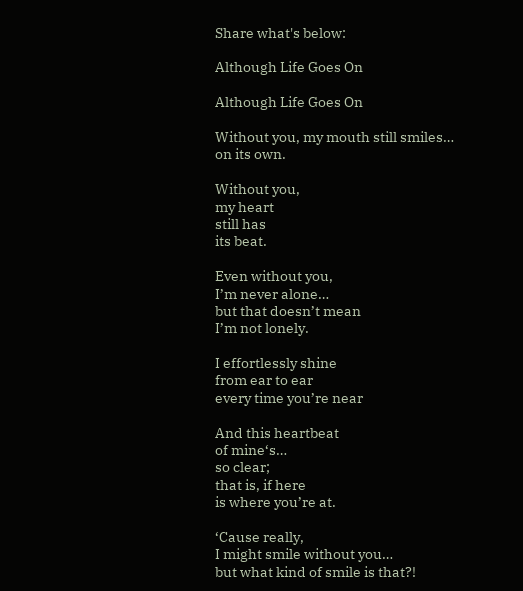Share what's below:

Although Life Goes On

Although Life Goes On

Without you, my mouth still smiles…
on its own.

Without you,
my heart
still has
its beat.

Even without you,
I’m never alone…
but that doesn’t mean
I’m not lonely.

I effortlessly shine
from ear to ear
every time you’re near

And this heartbeat
of mine‘s…
so clear;
that is, if here
is where you’re at.

‘Cause really,
I might smile without you…
but what kind of smile is that?!